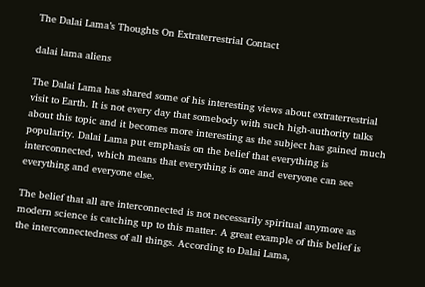The Dalai Lama’s Thoughts On Extraterrestrial Contact

dalai lama aliens

The Dalai Lama has shared some of his interesting views about extraterrestrial visit to Earth. It is not every day that somebody with such high-authority talks about this topic and it becomes more interesting as the subject has gained much popularity. Dalai Lama put emphasis on the belief that everything is interconnected, which means that everything is one and everyone can see everything and everyone else.

The belief that all are interconnected is not necessarily spiritual anymore as modern science is catching up to this matter. A great example of this belief is the interconnectedness of all things. According to Dalai Lama,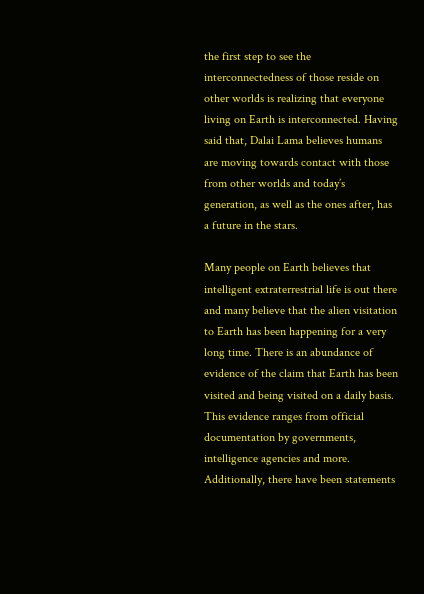the first step to see the interconnectedness of those reside on other worlds is realizing that everyone living on Earth is interconnected. Having said that, Dalai Lama believes humans are moving towards contact with those from other worlds and today’s generation, as well as the ones after, has a future in the stars.

Many people on Earth believes that intelligent extraterrestrial life is out there and many believe that the alien visitation to Earth has been happening for a very long time. There is an abundance of evidence of the claim that Earth has been visited and being visited on a daily basis. This evidence ranges from official documentation by governments, intelligence agencies and more. Additionally, there have been statements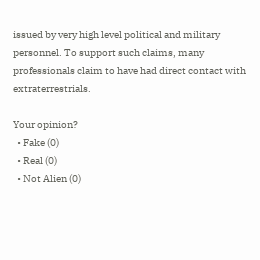issued by very high level political and military personnel. To support such claims, many professionals claim to have had direct contact with extraterrestrials.

Your opinion?
  • Fake (0)
  • Real (0)
  • Not Alien (0)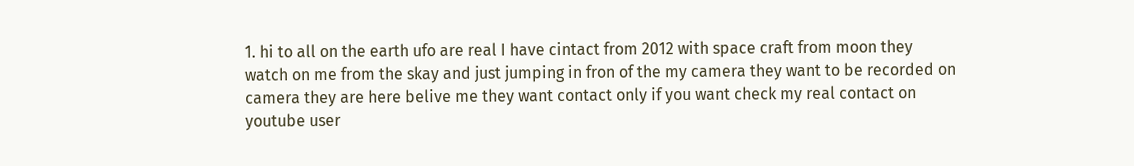1. hi to all on the earth ufo are real I have cintact from 2012 with space craft from moon they watch on me from the skay and just jumping in fron of the my camera they want to be recorded on camera they are here belive me they want contact only if you want check my real contact on youtube user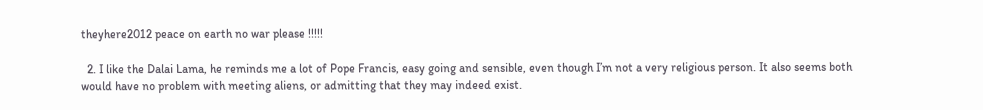theyhere2012 peace on earth no war please !!!!!

  2. I like the Dalai Lama, he reminds me a lot of Pope Francis, easy going and sensible, even though I’m not a very religious person. It also seems both would have no problem with meeting aliens, or admitting that they may indeed exist.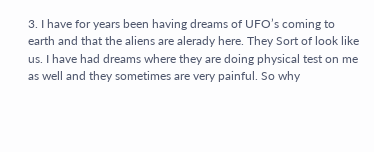3. I have for years been having dreams of UFO’s coming to earth and that the aliens are alerady here. They Sort of look like us. I have had dreams where they are doing physical test on me as well and they sometimes are very painful. So why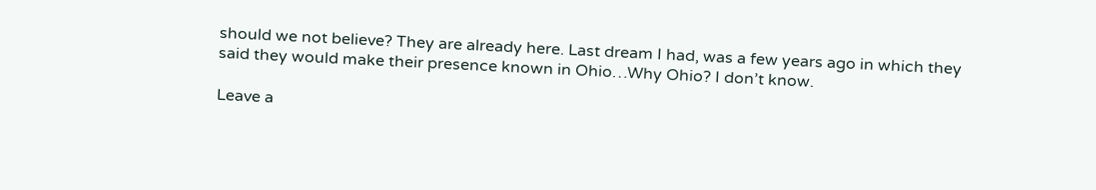should we not believe? They are already here. Last dream I had, was a few years ago in which they said they would make their presence known in Ohio…Why Ohio? I don’t know.

Leave a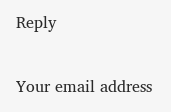Reply

Your email address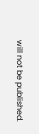will not be published.